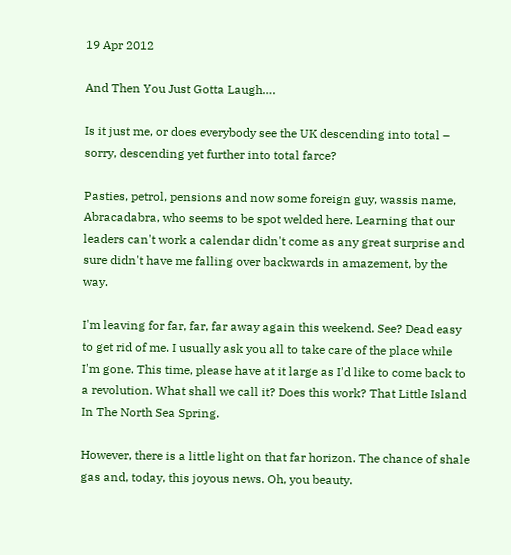19 Apr 2012

And Then You Just Gotta Laugh….

Is it just me, or does everybody see the UK descending into total – sorry, descending yet further into total farce?

Pasties, petrol, pensions and now some foreign guy, wassis name, Abracadabra, who seems to be spot welded here. Learning that our leaders can't work a calendar didn't come as any great surprise and sure didn't have me falling over backwards in amazement, by the way.

I'm leaving for far, far, far away again this weekend. See? Dead easy to get rid of me. I usually ask you all to take care of the place while I'm gone. This time, please have at it large as I'd like to come back to a revolution. What shall we call it? Does this work? That Little Island In The North Sea Spring.

However, there is a little light on that far horizon. The chance of shale gas and, today, this joyous news. Oh, you beauty.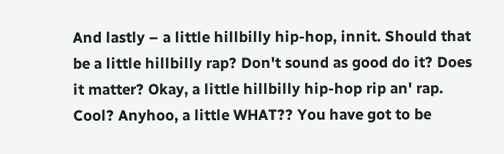And lastly – a little hillbilly hip-hop, innit. Should that be a little hillbilly rap? Don't sound as good do it? Does it matter? Okay, a little hillbilly hip-hop rip an' rap. Cool? Anyhoo, a little WHAT?? You have got to be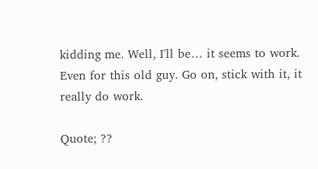kidding me. Well, I'll be… it seems to work. Even for this old guy. Go on, stick with it, it really do work.

Quote; ??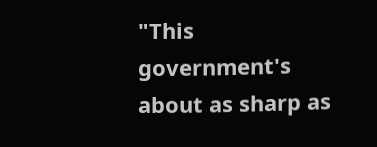"This government's about as sharp as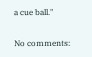a cue ball."

No comments: